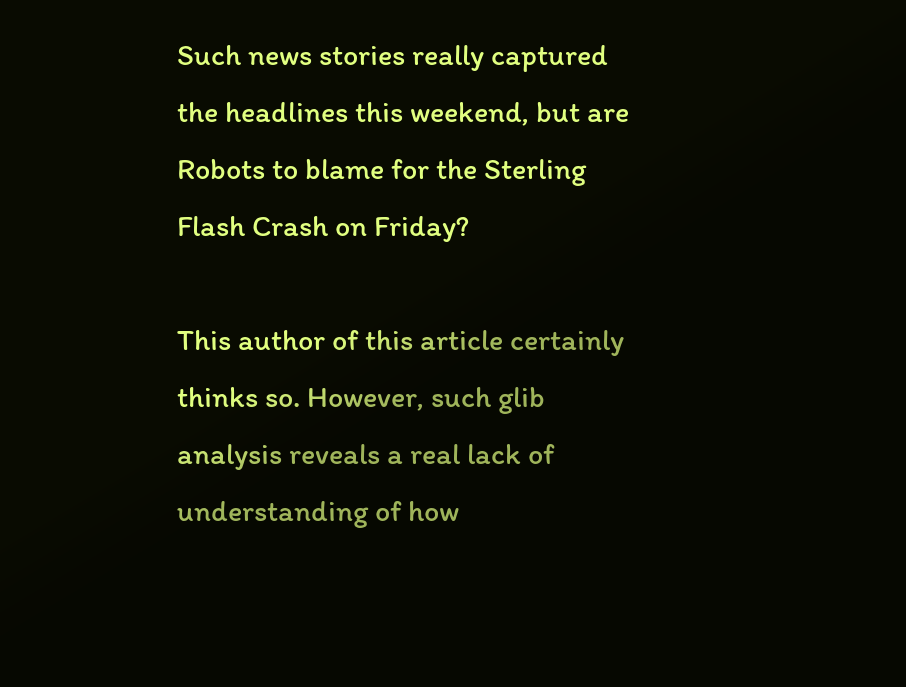Such news stories really captured the headlines this weekend, but are Robots to blame for the Sterling Flash Crash on Friday?

This author of this article certainly thinks so. However, such glib analysis reveals a real lack of understanding of how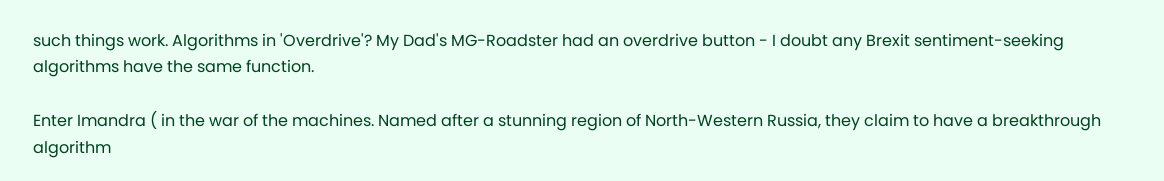such things work. Algorithms in 'Overdrive'? My Dad's MG-Roadster had an overdrive button - I doubt any Brexit sentiment-seeking algorithms have the same function.

Enter Imandra ( in the war of the machines. Named after a stunning region of North-Western Russia, they claim to have a breakthrough algorithm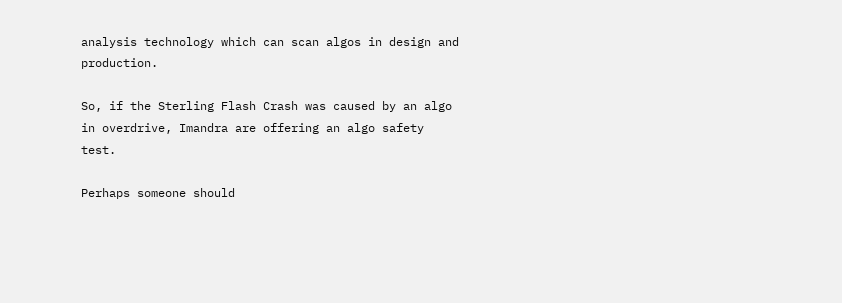analysis technology which can scan algos in design and production.

So, if the Sterling Flash Crash was caused by an algo in overdrive, Imandra are offering an algo safety test.

Perhaps someone should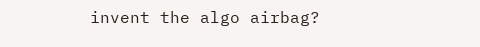invent the algo airbag?